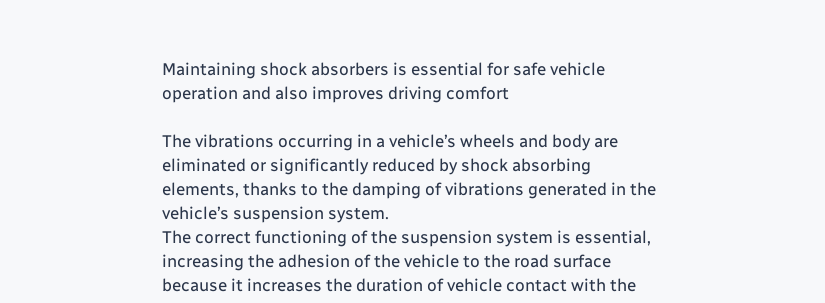Maintaining shock absorbers is essential for safe vehicle operation and also improves driving comfort

The vibrations occurring in a vehicle’s wheels and body are eliminated or significantly reduced by shock absorbing elements, thanks to the damping of vibrations generated in the vehicle’s suspension system.
The correct functioning of the suspension system is essential, increasing the adhesion of the vehicle to the road surface because it increases the duration of vehicle contact with the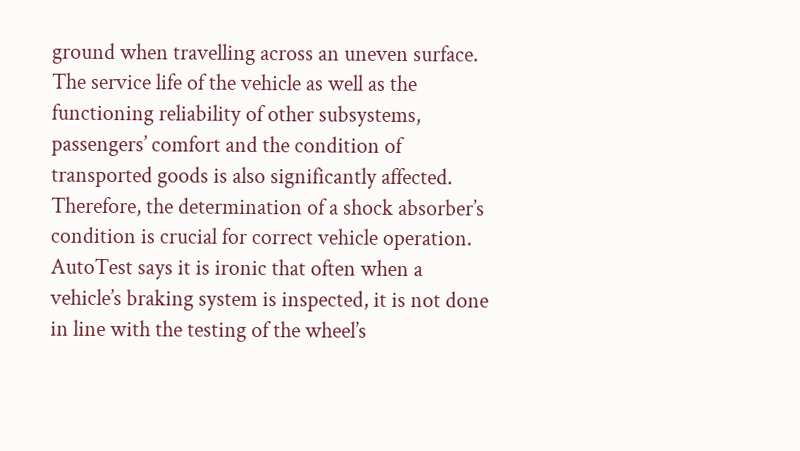ground when travelling across an uneven surface.
The service life of the vehicle as well as the functioning reliability of other subsystems, passengers’ comfort and the condition of transported goods is also significantly affected. Therefore, the determination of a shock absorber’s condition is crucial for correct vehicle operation.
AutoTest says it is ironic that often when a vehicle’s braking system is inspected, it is not done in line with the testing of the wheel’s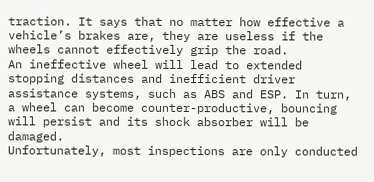traction. It says that no matter how effective a vehicle’s brakes are, they are useless if the wheels cannot effectively grip the road.
An ineffective wheel will lead to extended stopping distances and inefficient driver assistance systems, such as ABS and ESP. In turn, a wheel can become counter-productive, bouncing will persist and its shock absorber will be damaged.
Unfortunately, most inspections are only conducted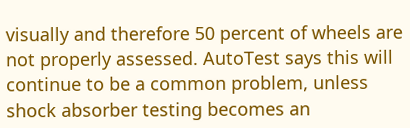visually and therefore 50 percent of wheels are not properly assessed. AutoTest says this will continue to be a common problem, unless shock absorber testing becomes an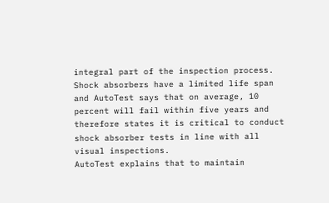integral part of the inspection process.
Shock absorbers have a limited life span and AutoTest says that on average, 10 percent will fail within five years and therefore states it is critical to conduct shock absorber tests in line with all visual inspections.
AutoTest explains that to maintain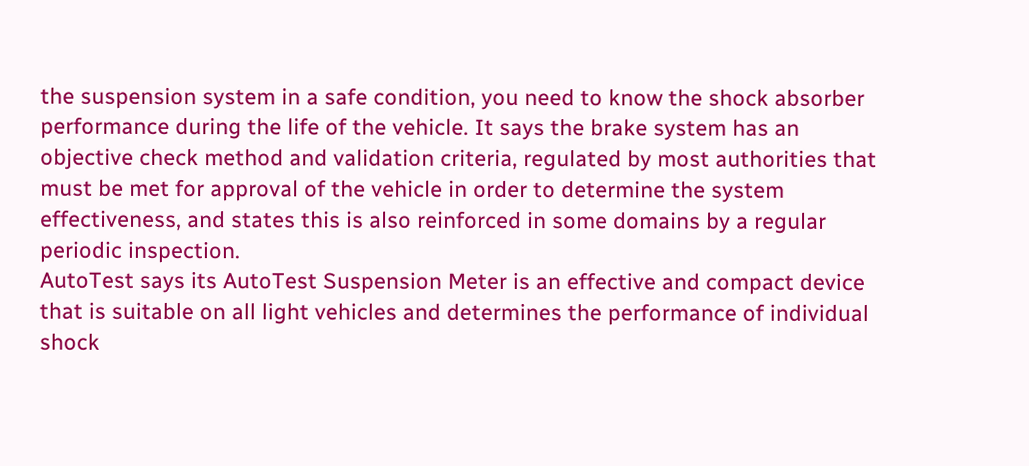the suspension system in a safe condition, you need to know the shock absorber performance during the life of the vehicle. It says the brake system has an objective check method and validation criteria, regulated by most authorities that must be met for approval of the vehicle in order to determine the system effectiveness, and states this is also reinforced in some domains by a regular periodic inspection.
AutoTest says its AutoTest Suspension Meter is an effective and compact device that is suitable on all light vehicles and determines the performance of individual shock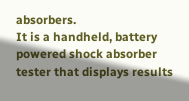absorbers.
It is a handheld, battery powered shock absorber tester that displays results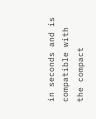in seconds and is compatible with the compact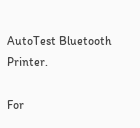AutoTest Bluetooth Printer.

For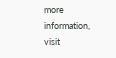more information, visit